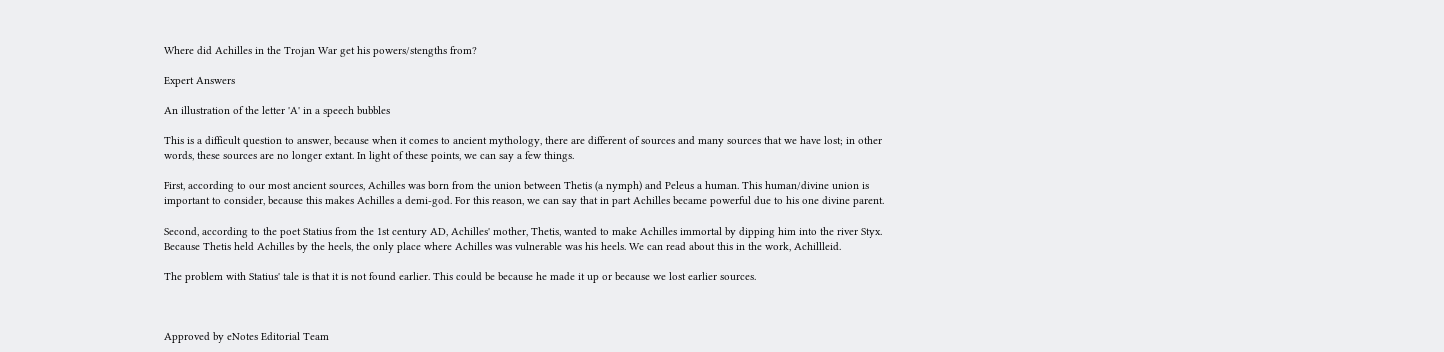Where did Achilles in the Trojan War get his powers/stengths from?

Expert Answers

An illustration of the letter 'A' in a speech bubbles

This is a difficult question to answer, because when it comes to ancient mythology, there are different of sources and many sources that we have lost; in other words, these sources are no longer extant. In light of these points, we can say a few things.

First, according to our most ancient sources, Achilles was born from the union between Thetis (a nymph) and Peleus a human. This human/divine union is important to consider, because this makes Achilles a demi-god. For this reason, we can say that in part Achilles became powerful due to his one divine parent.

Second, according to the poet Statius from the 1st century AD, Achilles' mother, Thetis, wanted to make Achilles immortal by dipping him into the river Styx. Because Thetis held Achilles by the heels, the only place where Achilles was vulnerable was his heels. We can read about this in the work, Achillleid.

The problem with Statius' tale is that it is not found earlier. This could be because he made it up or because we lost earlier sources.



Approved by eNotes Editorial Team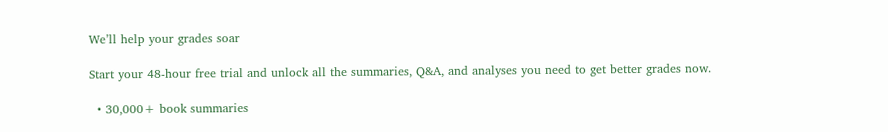We’ll help your grades soar

Start your 48-hour free trial and unlock all the summaries, Q&A, and analyses you need to get better grades now.

  • 30,000+ book summaries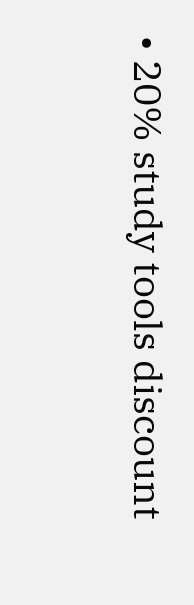• 20% study tools discount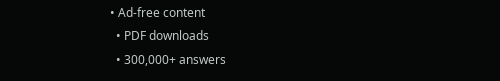• Ad-free content
  • PDF downloads
  • 300,000+ answers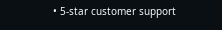• 5-star customer support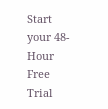Start your 48-Hour Free Trial